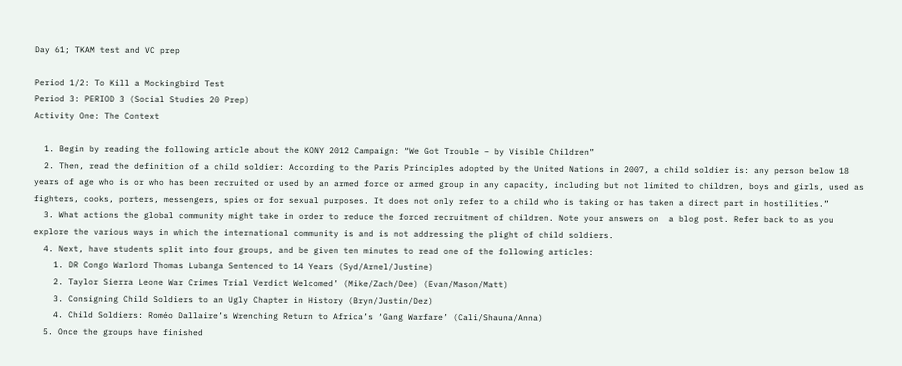Day 61; TKAM test and VC prep

Period 1/2: To Kill a Mockingbird Test
Period 3: PERIOD 3 (Social Studies 20 Prep)
Activity One: The Context

  1. Begin by reading the following article about the KONY 2012 Campaign: “We Got Trouble – by Visible Children”
  2. Then, read the definition of a child soldier: According to the Paris Principles adopted by the United Nations in 2007, a child soldier is: any person below 18 years of age who is or who has been recruited or used by an armed force or armed group in any capacity, including but not limited to children, boys and girls, used as fighters, cooks, porters, messengers, spies or for sexual purposes. It does not only refer to a child who is taking or has taken a direct part in hostilities.”
  3. What actions the global community might take in order to reduce the forced recruitment of children. Note your answers on  a blog post. Refer back to as you explore the various ways in which the international community is and is not addressing the plight of child soldiers.
  4. Next, have students split into four groups, and be given ten minutes to read one of the following articles:
    1. DR Congo Warlord Thomas Lubanga Sentenced to 14 Years (Syd/Arnel/Justine)
    2. Taylor Sierra Leone War Crimes Trial Verdict Welcomed’ (Mike/Zach/Dee) (Evan/Mason/Matt)
    3. Consigning Child Soldiers to an Ugly Chapter in History (Bryn/Justin/Dez)
    4. Child Soldiers: Roméo Dallaire’s Wrenching Return to Africa’s ‘Gang Warfare’ (Cali/Shauna/Anna)
  5. Once the groups have finished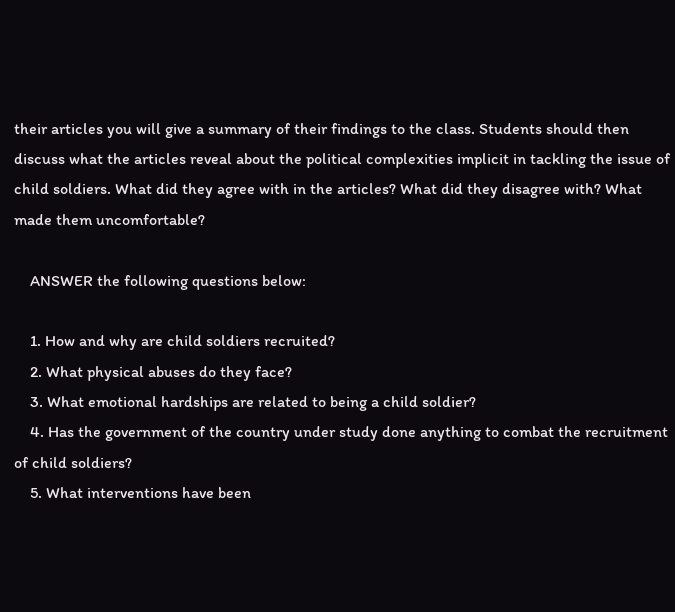their articles you will give a summary of their findings to the class. Students should then discuss what the articles reveal about the political complexities implicit in tackling the issue of child soldiers. What did they agree with in the articles? What did they disagree with? What made them uncomfortable?

    ANSWER the following questions below:

    1. How and why are child soldiers recruited?
    2. What physical abuses do they face?
    3. What emotional hardships are related to being a child soldier?
    4. Has the government of the country under study done anything to combat the recruitment of child soldiers?
    5. What interventions have been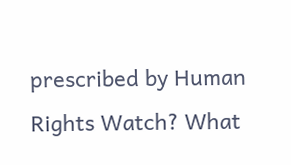prescribed by Human Rights Watch? What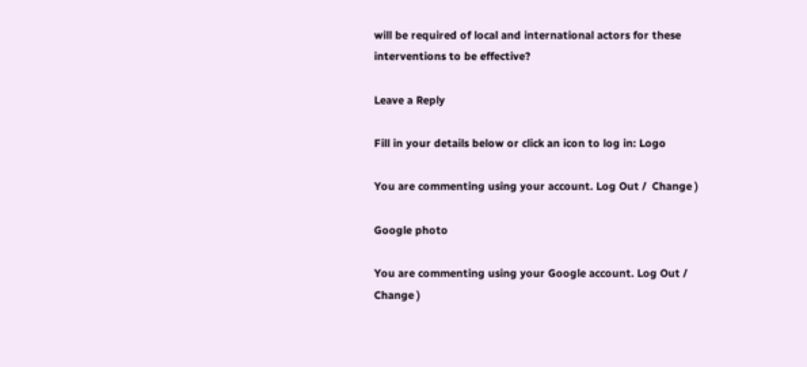will be required of local and international actors for these interventions to be effective?

Leave a Reply

Fill in your details below or click an icon to log in: Logo

You are commenting using your account. Log Out /  Change )

Google photo

You are commenting using your Google account. Log Out /  Change )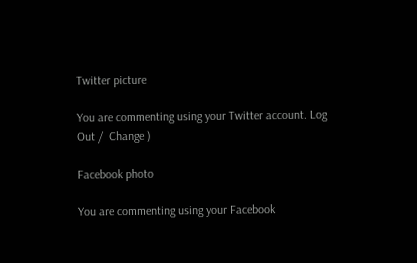Twitter picture

You are commenting using your Twitter account. Log Out /  Change )

Facebook photo

You are commenting using your Facebook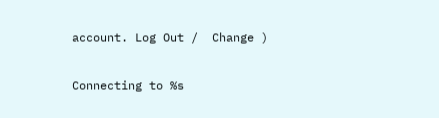account. Log Out /  Change )

Connecting to %s